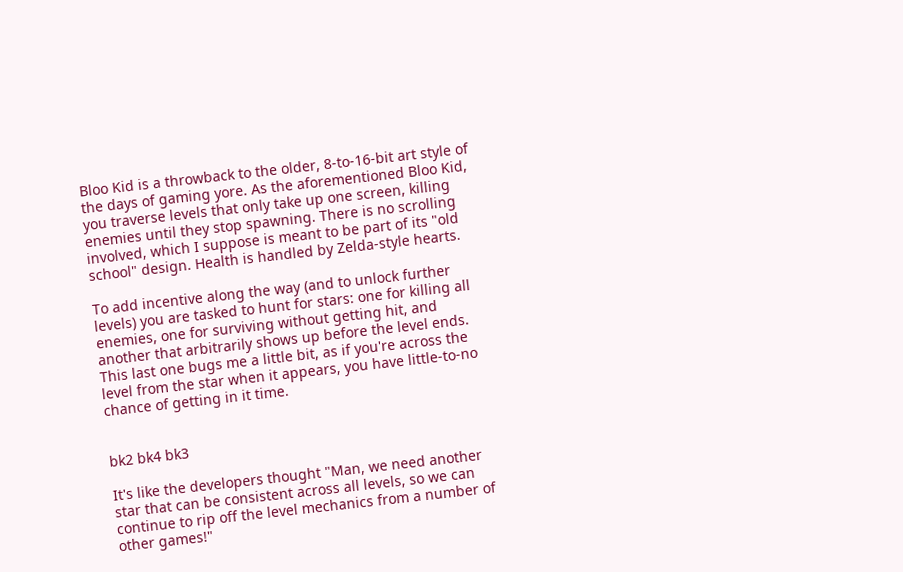Bloo Kid is a throwback to the older, 8-to-16-bit art style of the days of gaming yore. As the aforementioned Bloo Kid, you traverse levels that only take up one screen, killing enemies until they stop spawning. There is no scrolling involved, which I suppose is meant to be part of its "old school" design. Health is handled by Zelda-style hearts.

To add incentive along the way (and to unlock further levels) you are tasked to hunt for stars: one for killing all enemies, one for surviving without getting hit, and another that arbitrarily shows up before the level ends. This last one bugs me a little bit, as if you're across the level from the star when it appears, you have little-to-no chance of getting in it time.


bk2 bk4 bk3

It's like the developers thought "Man, we need another star that can be consistent across all levels, so we can continue to rip off the level mechanics from a number of other games!"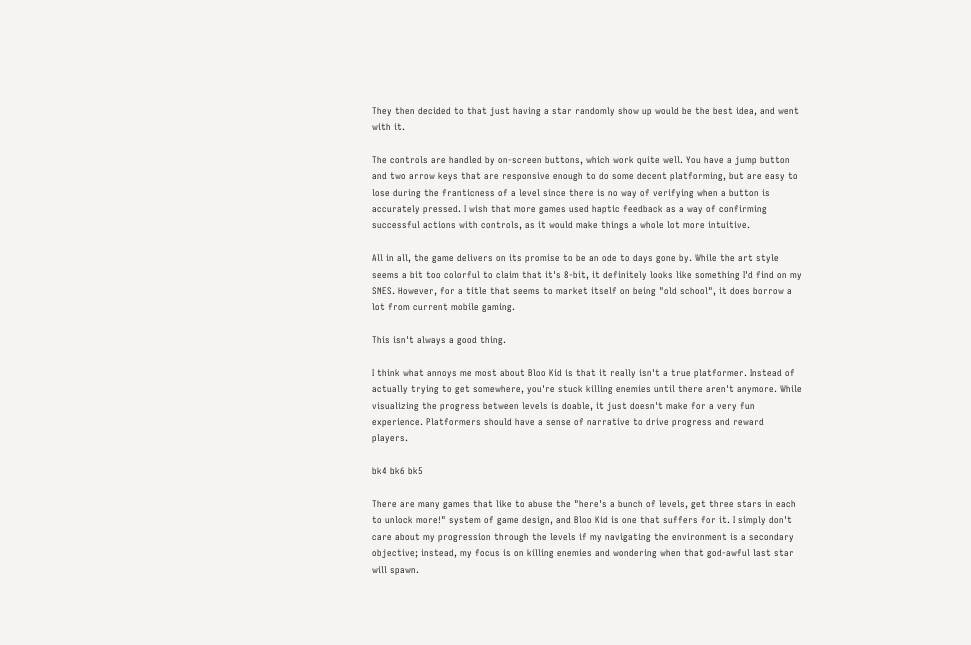They then decided to that just having a star randomly show up would be the best idea, and went with it.

The controls are handled by on-screen buttons, which work quite well. You have a jump button and two arrow keys that are responsive enough to do some decent platforming, but are easy to lose during the franticness of a level since there is no way of verifying when a button is accurately pressed. I wish that more games used haptic feedback as a way of confirming successful actions with controls, as it would make things a whole lot more intuitive.

All in all, the game delivers on its promise to be an ode to days gone by. While the art style seems a bit too colorful to claim that it's 8-bit, it definitely looks like something I'd find on my SNES. However, for a title that seems to market itself on being "old school", it does borrow a lot from current mobile gaming.

This isn't always a good thing.

I think what annoys me most about Bloo Kid is that it really isn't a true platformer. Instead of actually trying to get somewhere, you're stuck killing enemies until there aren't anymore. While visualizing the progress between levels is doable, it just doesn't make for a very fun experience. Platformers should have a sense of narrative to drive progress and reward players.

bk4 bk6 bk5

There are many games that like to abuse the "here's a bunch of levels, get three stars in each to unlock more!" system of game design, and Bloo Kid is one that suffers for it. I simply don't care about my progression through the levels if my navigating the environment is a secondary objective; instead, my focus is on killing enemies and wondering when that god-awful last star will spawn.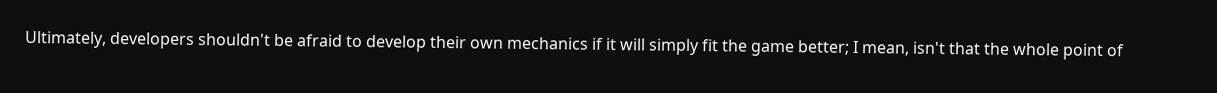Ultimately, developers shouldn't be afraid to develop their own mechanics if it will simply fit the game better; I mean, isn't that the whole point of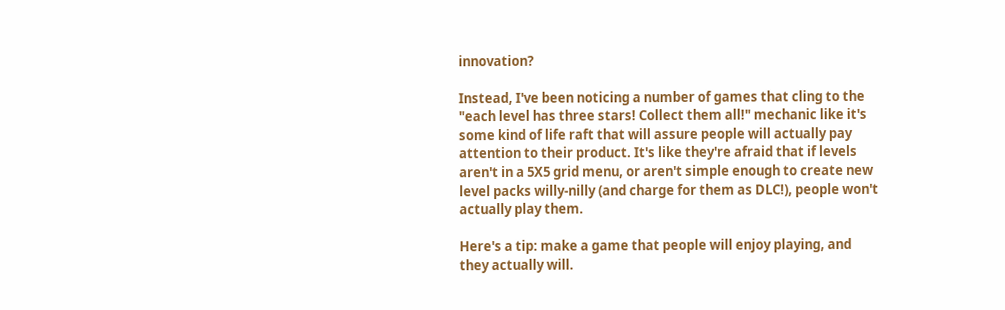innovation?

Instead, I've been noticing a number of games that cling to the "each level has three stars! Collect them all!" mechanic like it's some kind of life raft that will assure people will actually pay attention to their product. It's like they're afraid that if levels aren't in a 5X5 grid menu, or aren't simple enough to create new level packs willy-nilly (and charge for them as DLC!), people won't actually play them.

Here's a tip: make a game that people will enjoy playing, and they actually will.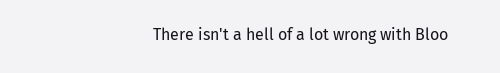There isn't a hell of a lot wrong with Bloo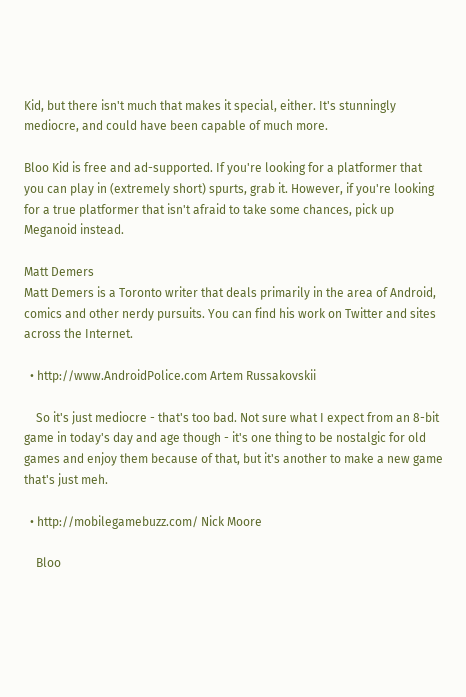Kid, but there isn't much that makes it special, either. It's stunningly mediocre, and could have been capable of much more.

Bloo Kid is free and ad-supported. If you're looking for a platformer that you can play in (extremely short) spurts, grab it. However, if you're looking for a true platformer that isn't afraid to take some chances, pick up Meganoid instead.

Matt Demers
Matt Demers is a Toronto writer that deals primarily in the area of Android, comics and other nerdy pursuits. You can find his work on Twitter and sites across the Internet.

  • http://www.AndroidPolice.com Artem Russakovskii

    So it's just mediocre - that's too bad. Not sure what I expect from an 8-bit game in today's day and age though - it's one thing to be nostalgic for old games and enjoy them because of that, but it's another to make a new game that's just meh.

  • http://mobilegamebuzz.com/ Nick Moore

    Bloo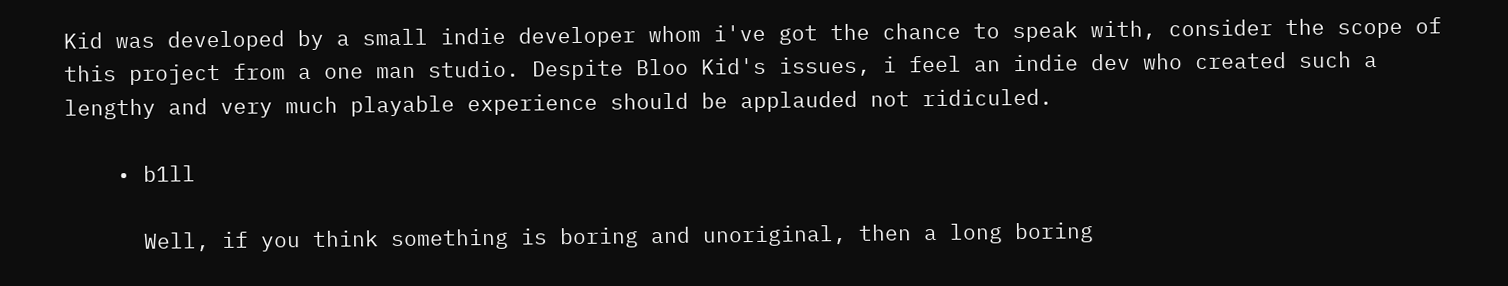Kid was developed by a small indie developer whom i've got the chance to speak with, consider the scope of this project from a one man studio. Despite Bloo Kid's issues, i feel an indie dev who created such a lengthy and very much playable experience should be applauded not ridiculed.

    • b1ll

      Well, if you think something is boring and unoriginal, then a long boring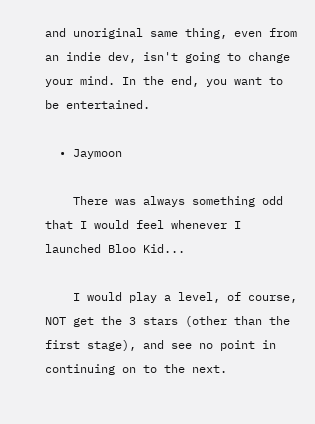and unoriginal same thing, even from an indie dev, isn't going to change your mind. In the end, you want to be entertained.

  • Jaymoon

    There was always something odd that I would feel whenever I launched Bloo Kid...

    I would play a level, of course, NOT get the 3 stars (other than the first stage), and see no point in continuing on to the next.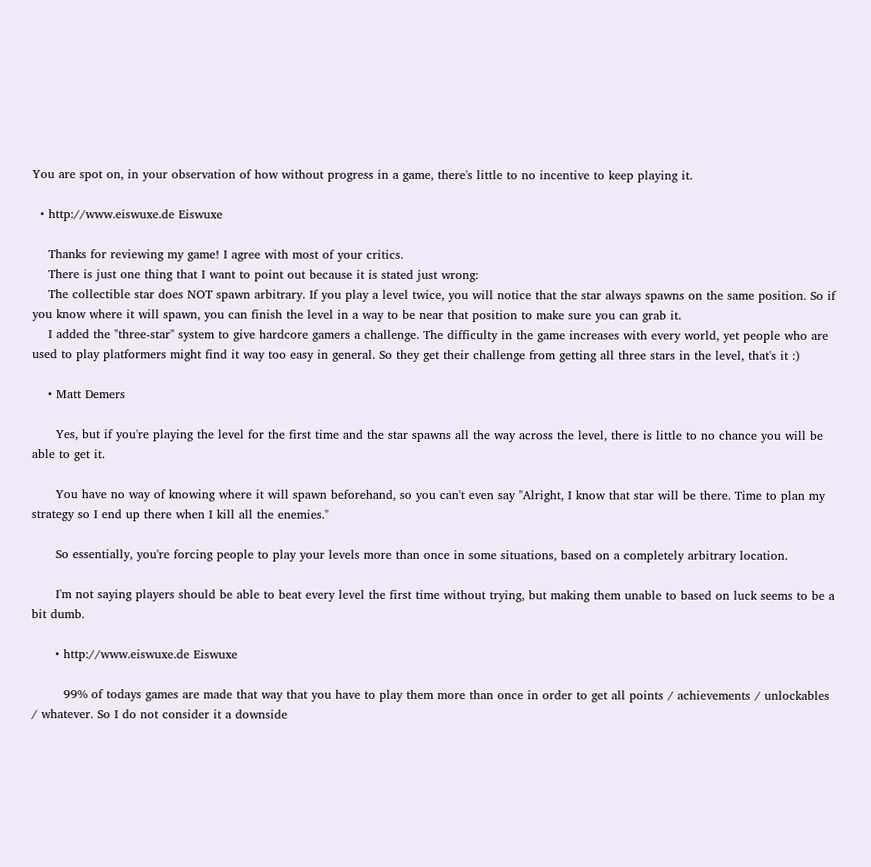You are spot on, in your observation of how without progress in a game, there's little to no incentive to keep playing it.

  • http://www.eiswuxe.de Eiswuxe

    Thanks for reviewing my game! I agree with most of your critics.
    There is just one thing that I want to point out because it is stated just wrong:
    The collectible star does NOT spawn arbitrary. If you play a level twice, you will notice that the star always spawns on the same position. So if you know where it will spawn, you can finish the level in a way to be near that position to make sure you can grab it.
    I added the "three-star" system to give hardcore gamers a challenge. The difficulty in the game increases with every world, yet people who are used to play platformers might find it way too easy in general. So they get their challenge from getting all three stars in the level, that's it :)

    • Matt Demers

      Yes, but if you're playing the level for the first time and the star spawns all the way across the level, there is little to no chance you will be able to get it.

      You have no way of knowing where it will spawn beforehand, so you can't even say "Alright, I know that star will be there. Time to plan my strategy so I end up there when I kill all the enemies."

      So essentially, you're forcing people to play your levels more than once in some situations, based on a completely arbitrary location.

      I'm not saying players should be able to beat every level the first time without trying, but making them unable to based on luck seems to be a bit dumb.

      • http://www.eiswuxe.de Eiswuxe

        99% of todays games are made that way that you have to play them more than once in order to get all points / achievements / unlockables / whatever. So I do not consider it a downside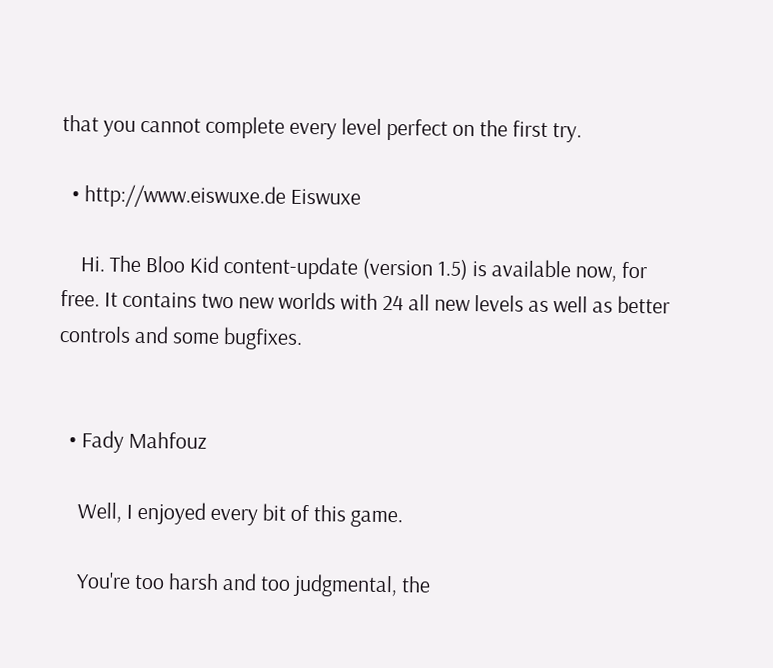that you cannot complete every level perfect on the first try.

  • http://www.eiswuxe.de Eiswuxe

    Hi. The Bloo Kid content-update (version 1.5) is available now, for free. It contains two new worlds with 24 all new levels as well as better controls and some bugfixes.


  • Fady Mahfouz

    Well, I enjoyed every bit of this game.

    You're too harsh and too judgmental, the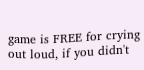game is FREE for crying out loud, if you didn't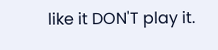like it DON'T play it.